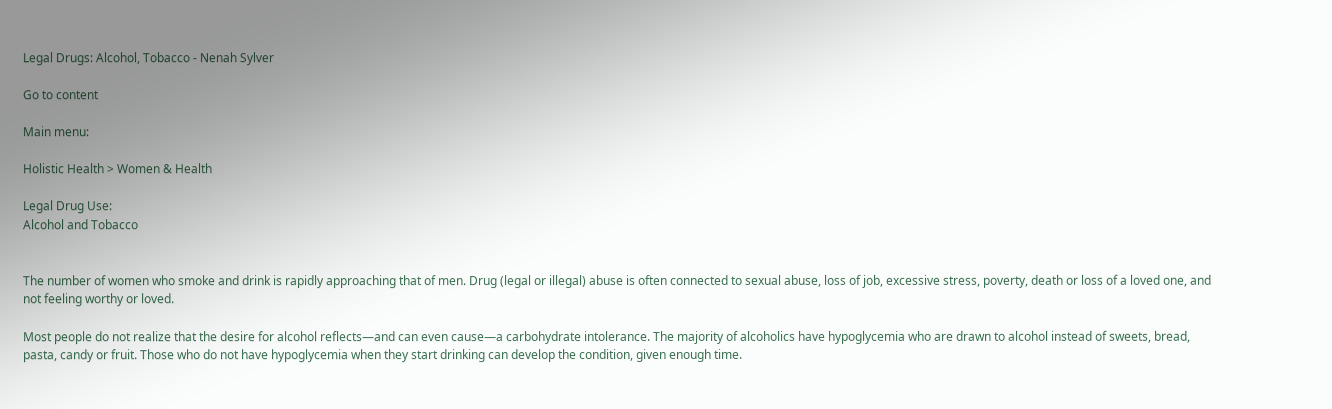Legal Drugs: Alcohol, Tobacco - Nenah Sylver

Go to content

Main menu:

Holistic Health > Women & Health

Legal Drug Use:
Alcohol and Tobacco


The number of women who smoke and drink is rapidly approaching that of men. Drug (legal or illegal) abuse is often connected to sexual abuse, loss of job, excessive stress, poverty, death or loss of a loved one, and not feeling worthy or loved.

Most people do not realize that the desire for alcohol reflects—and can even cause—a carbohydrate intolerance. The majority of alcoholics have hypoglycemia who are drawn to alcohol instead of sweets, bread, pasta, candy or fruit. Those who do not have hypoglycemia when they start drinking can develop the condition, given enough time.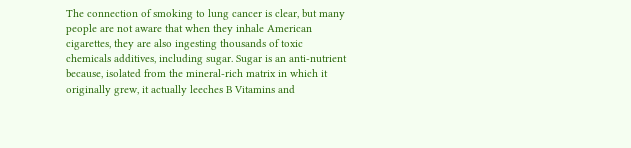The connection of smoking to lung cancer is clear, but many people are not aware that when they inhale American cigarettes, they are also ingesting thousands of toxic chemicals additives, including sugar. Sugar is an anti-nutrient because, isolated from the mineral-rich matrix in which it originally grew, it actually leeches B Vitamins and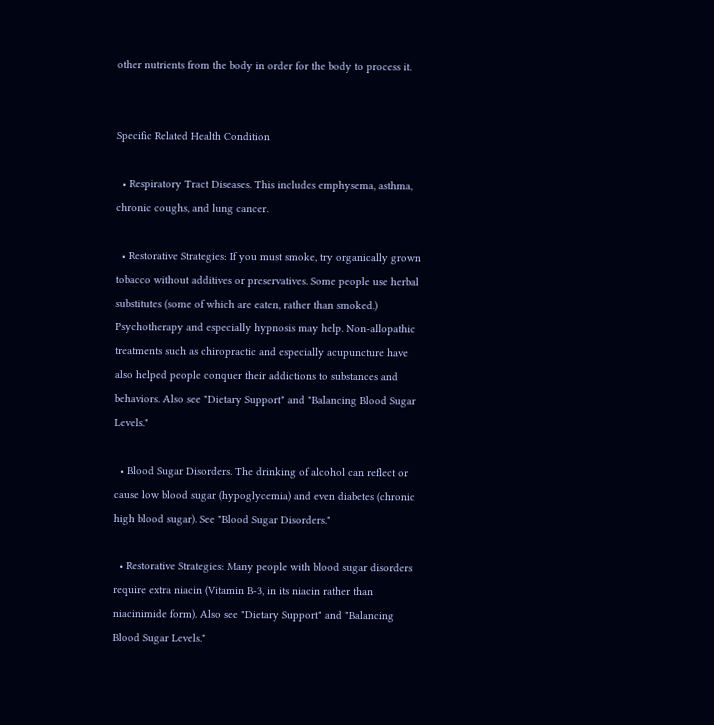other nutrients from the body in order for the body to process it.


Specific Related Health Condition

  • Respiratory Tract Diseases. This includes emphysema, asthma, chronic coughs, and lung cancer.

  • Restorative Strategies: If you must smoke, try organically grown tobacco without additives or preservatives. Some people use herbal substitutes (some of which are eaten, rather than smoked.) Psychotherapy and especially hypnosis may help. Non-allopathic treatments such as chiropractic and especially acupuncture have also helped people conquer their addictions to substances and behaviors. Also see "Dietary Support" and "Balancing Blood Sugar Levels."

  • Blood Sugar Disorders. The drinking of alcohol can reflect or cause low blood sugar (hypoglycemia) and even diabetes (chronic high blood sugar). See "Blood Sugar Disorders."

  • Restorative Strategies: Many people with blood sugar disorders require extra niacin (Vitamin B-3, in its niacin rather than niacinimide form). Also see "Dietary Support" and "Balancing Blood Sugar Levels."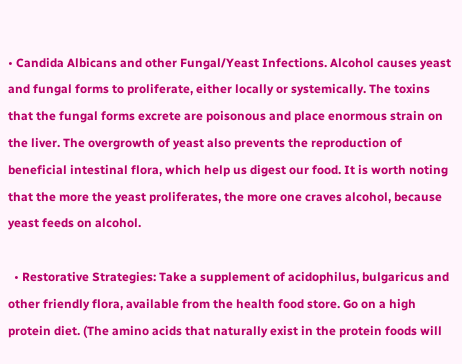• Candida Albicans and other Fungal/Yeast Infections. Alcohol causes yeast and fungal forms to proliferate, either locally or systemically. The toxins that the fungal forms excrete are poisonous and place enormous strain on the liver. The overgrowth of yeast also prevents the reproduction of beneficial intestinal flora, which help us digest our food. It is worth noting that the more the yeast proliferates, the more one craves alcohol, because yeast feeds on alcohol.

  • Restorative Strategies: Take a supplement of acidophilus, bulgaricus and other friendly flora, available from the health food store. Go on a high protein diet. (The amino acids that naturally exist in the protein foods will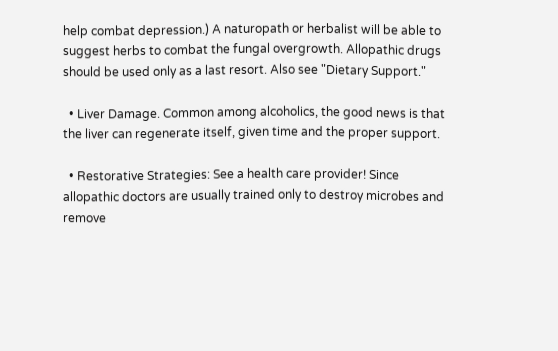help combat depression.) A naturopath or herbalist will be able to suggest herbs to combat the fungal overgrowth. Allopathic drugs should be used only as a last resort. Also see "Dietary Support."

  • Liver Damage. Common among alcoholics, the good news is that the liver can regenerate itself, given time and the proper support.

  • Restorative Strategies: See a health care provider! Since allopathic doctors are usually trained only to destroy microbes and remove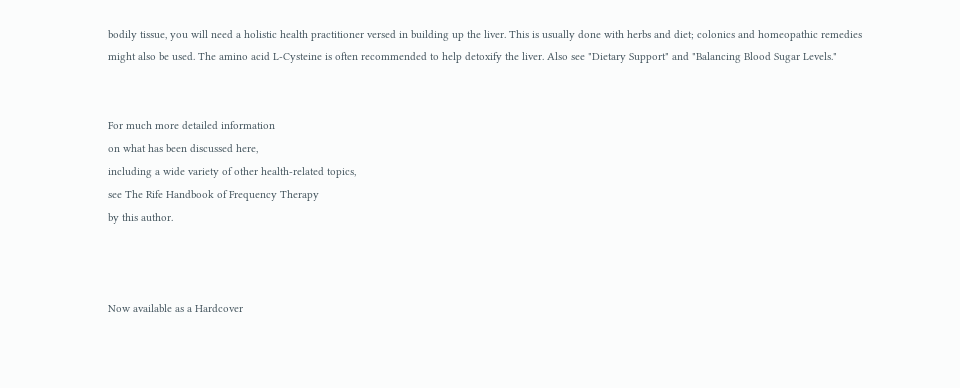bodily tissue, you will need a holistic health practitioner versed in building up the liver. This is usually done with herbs and diet; colonics and homeopathic remedies might also be used. The amino acid L-Cysteine is often recommended to help detoxify the liver. Also see "Dietary Support" and "Balancing Blood Sugar Levels."


For much more detailed information
on what has been discussed here,
including a wide variety of other health-related topics,
see The Rife Handbook of Frequency Therapy
by this author.



Now available as a Hardcover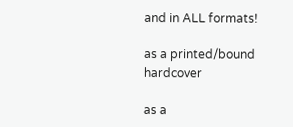and in ALL formats!

as a printed/bound hardcover

as a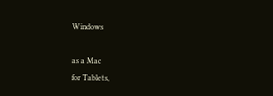Windows

as a Mac
for Tablets,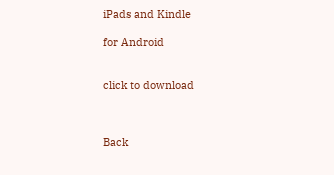iPads and Kindle

for Android


click to download



Back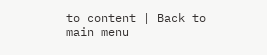to content | Back to main menu